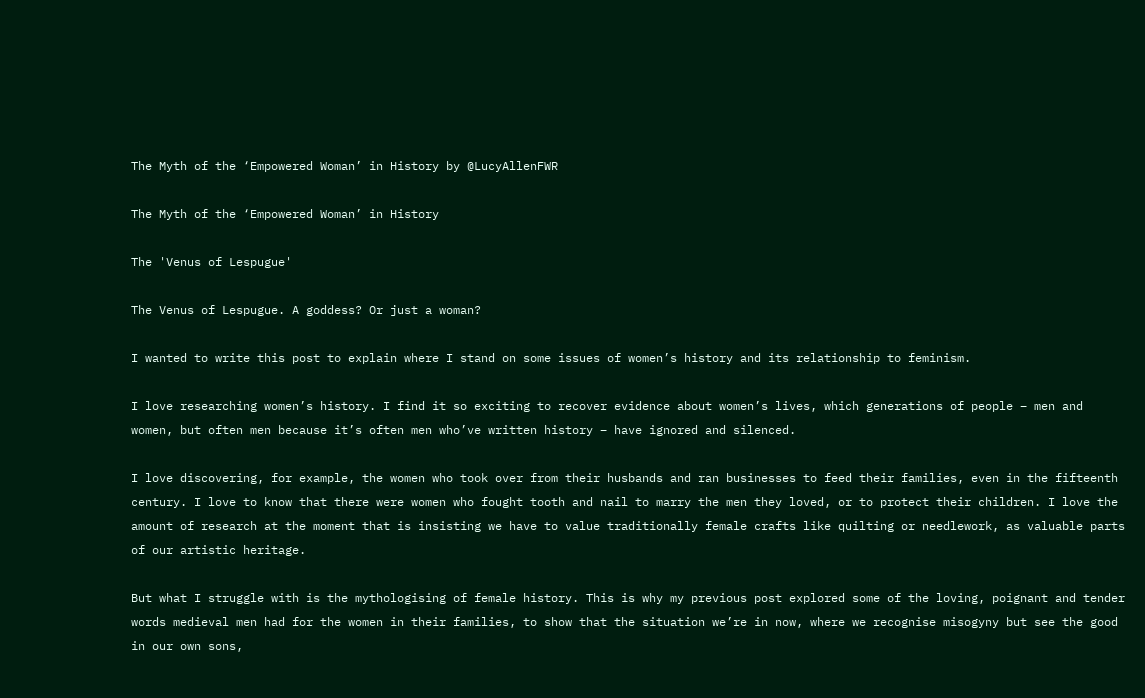The Myth of the ‘Empowered Woman’ in History by @LucyAllenFWR

The Myth of the ‘Empowered Woman’ in History

The 'Venus of Lespugue'

The Venus of Lespugue. A goddess? Or just a woman?

I wanted to write this post to explain where I stand on some issues of women’s history and its relationship to feminism.

I love researching women’s history. I find it so exciting to recover evidence about women’s lives, which generations of people – men and women, but often men because it’s often men who’ve written history – have ignored and silenced.

I love discovering, for example, the women who took over from their husbands and ran businesses to feed their families, even in the fifteenth century. I love to know that there were women who fought tooth and nail to marry the men they loved, or to protect their children. I love the amount of research at the moment that is insisting we have to value traditionally female crafts like quilting or needlework, as valuable parts of our artistic heritage.

But what I struggle with is the mythologising of female history. This is why my previous post explored some of the loving, poignant and tender words medieval men had for the women in their families, to show that the situation we’re in now, where we recognise misogyny but see the good in our own sons,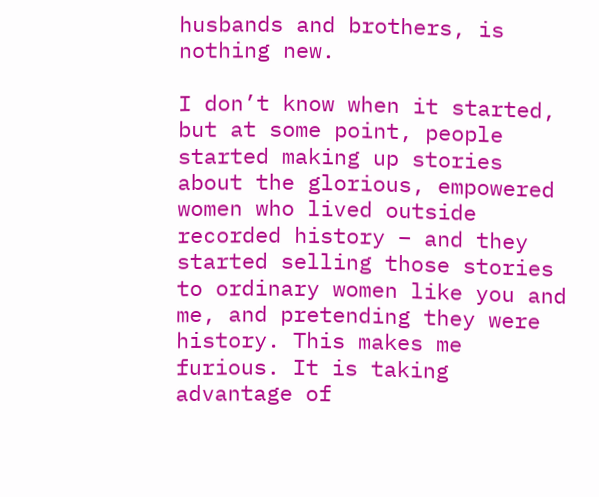husbands and brothers, is nothing new.

I don’t know when it started, but at some point, people started making up stories about the glorious, empowered women who lived outside recorded history – and they started selling those stories to ordinary women like you and me, and pretending they were history. This makes me furious. It is taking advantage of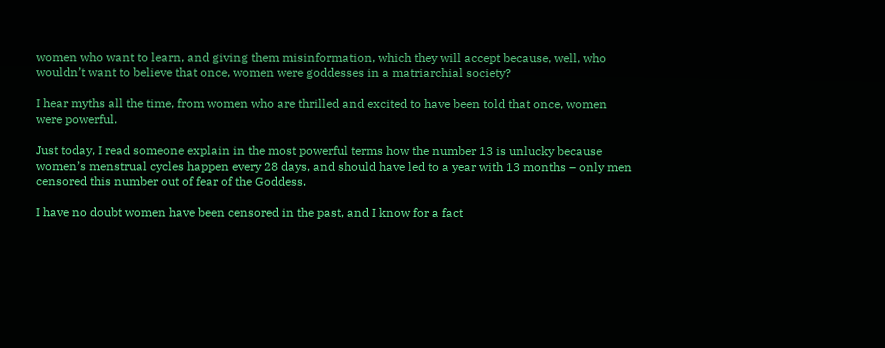women who want to learn, and giving them misinformation, which they will accept because, well, who wouldn’t want to believe that once, women were goddesses in a matriarchial society?

I hear myths all the time, from women who are thrilled and excited to have been told that once, women were powerful.

Just today, I read someone explain in the most powerful terms how the number 13 is unlucky because women’s menstrual cycles happen every 28 days, and should have led to a year with 13 months – only men censored this number out of fear of the Goddess.

I have no doubt women have been censored in the past, and I know for a fact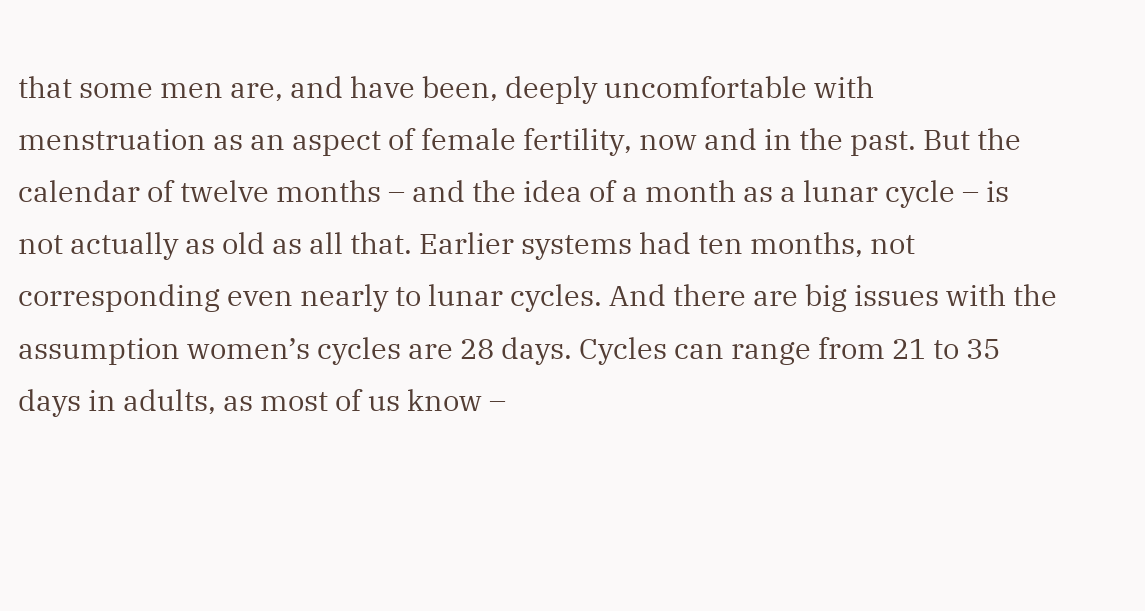that some men are, and have been, deeply uncomfortable with menstruation as an aspect of female fertility, now and in the past. But the calendar of twelve months – and the idea of a month as a lunar cycle – is not actually as old as all that. Earlier systems had ten months, not corresponding even nearly to lunar cycles. And there are big issues with the assumption women’s cycles are 28 days. Cycles can range from 21 to 35 days in adults, as most of us know –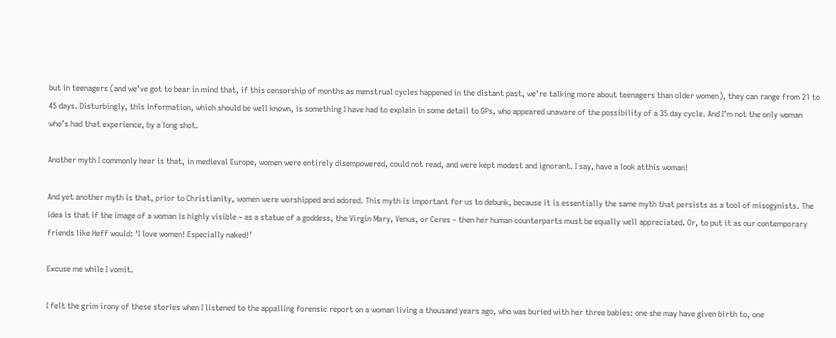but in teenagers (and we’ve got to bear in mind that, if this censorship of months as menstrual cycles happened in the distant past, we’re talking more about teenagers than older women), they can range from 21 to 45 days. Disturbingly, this information, which should be well known, is something I have had to explain in some detail to GPs, who appeared unaware of the possibility of a 35 day cycle. And I’m not the only woman who’s had that experience, by a long shot.

Another myth I commonly hear is that, in medieval Europe, women were entirely disempowered, could not read, and were kept modest and ignorant. I say, have a look atthis woman!

And yet another myth is that, prior to Christianity, women were worshipped and adored. This myth is important for us to debunk, because it is essentially the same myth that persists as a tool of misogynists. The idea is that if the image of a woman is highly visible – as a statue of a goddess, the Virgin Mary, Venus, or Ceres – then her human counterparts must be equally well appreciated. Or, to put it as our contemporary friends like Heff would: ‘I love women! Especially naked!’

Excuse me while I vomit.

I felt the grim irony of these stories when I listened to the appalling forensic report on a woman living a thousand years ago, who was buried with her three babies: one she may have given birth to, one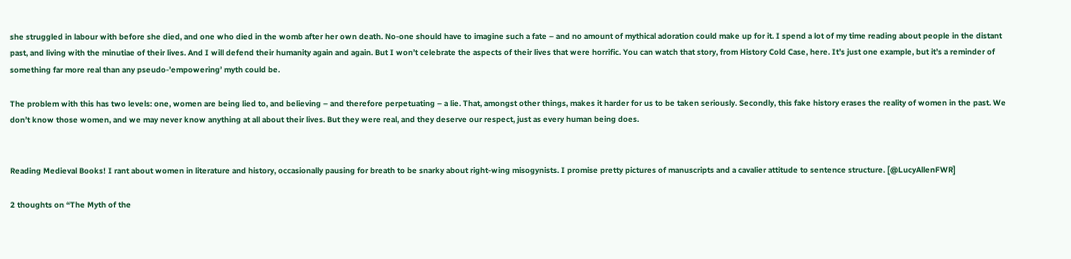she struggled in labour with before she died, and one who died in the womb after her own death. No-one should have to imagine such a fate – and no amount of mythical adoration could make up for it. I spend a lot of my time reading about people in the distant past, and living with the minutiae of their lives. And I will defend their humanity again and again. But I won’t celebrate the aspects of their lives that were horrific. You can watch that story, from History Cold Case, here. It’s just one example, but it’s a reminder of something far more real than any pseudo-’empowering’ myth could be.

The problem with this has two levels: one, women are being lied to, and believing – and therefore perpetuating – a lie. That, amongst other things, makes it harder for us to be taken seriously. Secondly, this fake history erases the reality of women in the past. We don’t know those women, and we may never know anything at all about their lives. But they were real, and they deserve our respect, just as every human being does.


Reading Medieval Books! I rant about women in literature and history, occasionally pausing for breath to be snarky about right-wing misogynists. I promise pretty pictures of manuscripts and a cavalier attitude to sentence structure. [@LucyAllenFWR]

2 thoughts on “The Myth of the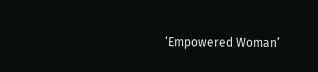‘Empowered Woman’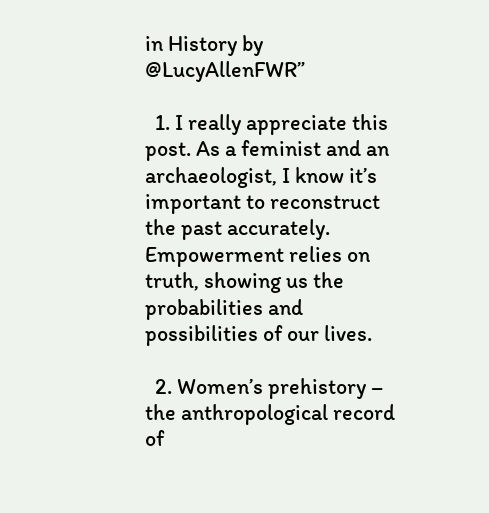in History by @LucyAllenFWR”

  1. I really appreciate this post. As a feminist and an archaeologist, I know it’s important to reconstruct the past accurately. Empowerment relies on truth, showing us the probabilities and possibilities of our lives.

  2. Women’s prehistory – the anthropological record of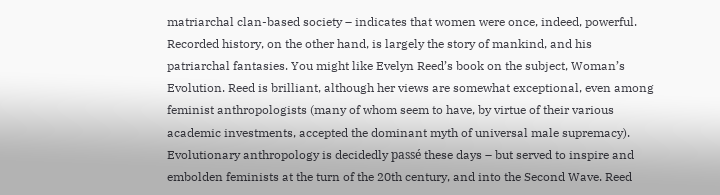matriarchal clan-based society – indicates that women were once, indeed, powerful. Recorded history, on the other hand, is largely the story of mankind, and his patriarchal fantasies. You might like Evelyn Reed’s book on the subject, Woman’s Evolution. Reed is brilliant, although her views are somewhat exceptional, even among feminist anthropologists (many of whom seem to have, by virtue of their various academic investments, accepted the dominant myth of universal male supremacy). Evolutionary anthropology is decidedly passé these days – but served to inspire and embolden feminists at the turn of the 20th century, and into the Second Wave. Reed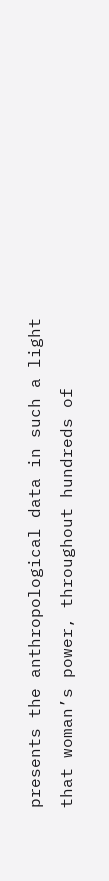presents the anthropological data in such a light that woman’s power, throughout hundreds of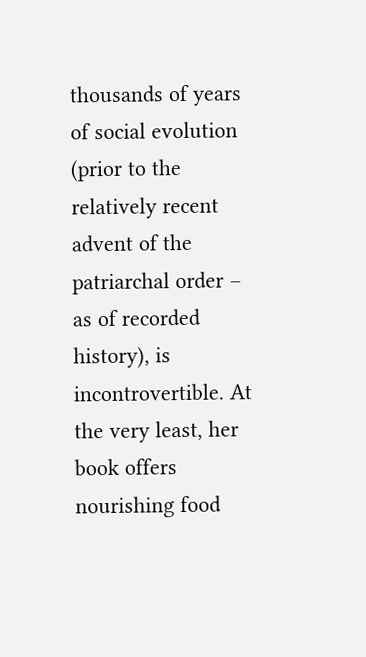thousands of years of social evolution (prior to the relatively recent advent of the patriarchal order – as of recorded history), is incontrovertible. At the very least, her book offers nourishing food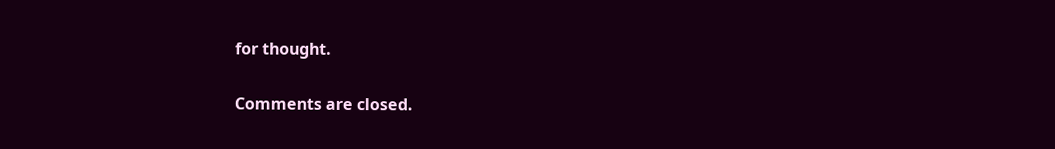for thought.

Comments are closed.